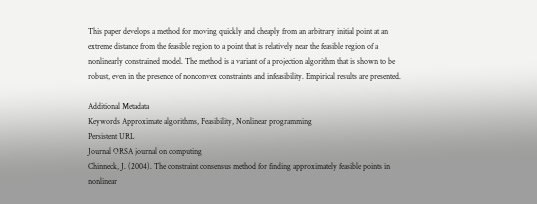This paper develops a method for moving quickly and cheaply from an arbitrary initial point at an extreme distance from the feasible region to a point that is relatively near the feasible region of a nonlinearly constrained model. The method is a variant of a projection algorithm that is shown to be robust, even in the presence of nonconvex constraints and infeasibility. Empirical results are presented.

Additional Metadata
Keywords Approximate algorithms, Feasibility, Nonlinear programming
Persistent URL
Journal ORSA journal on computing
Chinneck, J. (2004). The constraint consensus method for finding approximately feasible points in nonlinear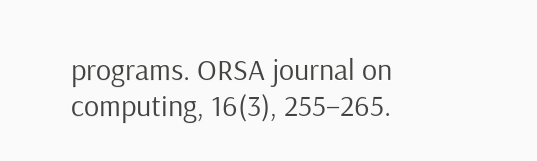programs. ORSA journal on computing, 16(3), 255–265.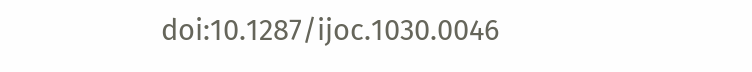doi:10.1287/ijoc.1030.0046